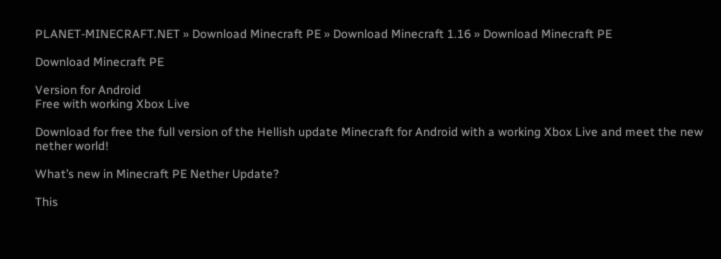PLANET-MINECRAFT.NET » Download Minecraft PE » Download Minecraft 1.16 » Download Minecraft PE

Download Minecraft PE

Version for Android
Free with working Xbox Live

Download for free the full version of the Hellish update Minecraft for Android with a working Xbox Live and meet the new nether world!

What’s new in Minecraft PE Nether Update?

This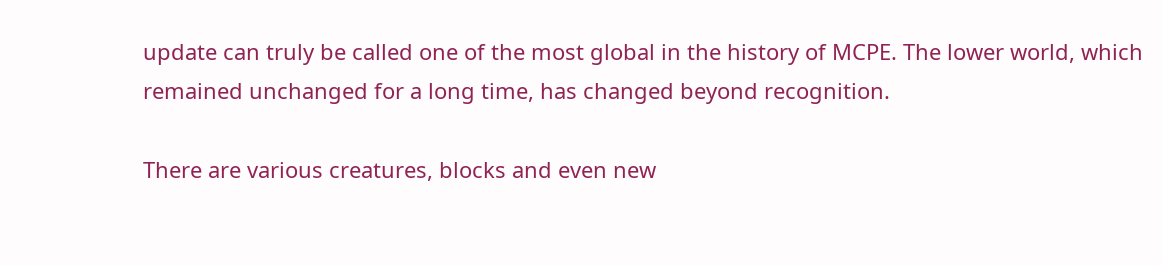update can truly be called one of the most global in the history of MCPE. The lower world, which remained unchanged for a long time, has changed beyond recognition.

There are various creatures, blocks and even new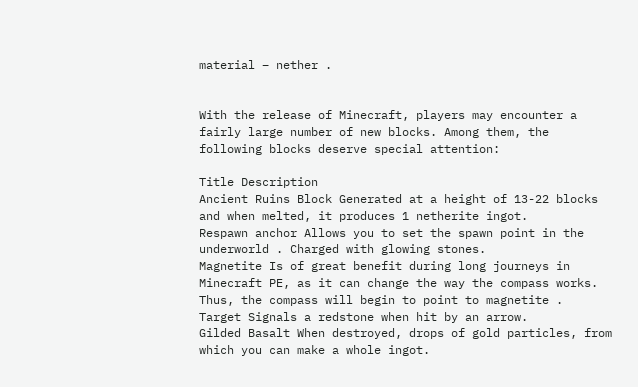material – nether .


With the release of Minecraft, players may encounter a fairly large number of new blocks. Among them, the following blocks deserve special attention:

Title Description
Ancient Ruins Block Generated at a height of 13-22 blocks and when melted, it produces 1 netherite ingot.
Respawn anchor Allows you to set the spawn point in the underworld . Charged with glowing stones.
Magnetite Is of great benefit during long journeys in Minecraft PE, as it can change the way the compass works. Thus, the compass will begin to point to magnetite .
Target Signals a redstone when hit by an arrow.
Gilded Basalt When destroyed, drops of gold particles, from which you can make a whole ingot.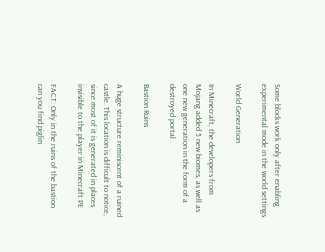Some blocks work only after enabling experimental mode in the world settings.

World Generation

In Minecraft, the developers from Mojang added 5 new biomes, as well as one new generation in the form of a destroyed portal .

Bastion Ruins

A huge structure reminiscent of a ruined castle. This location is difficult to notice, since most of it is generated in places invisible to the player in Minecraft PE

FACT: Only in the ruins of the bastion can you find piglin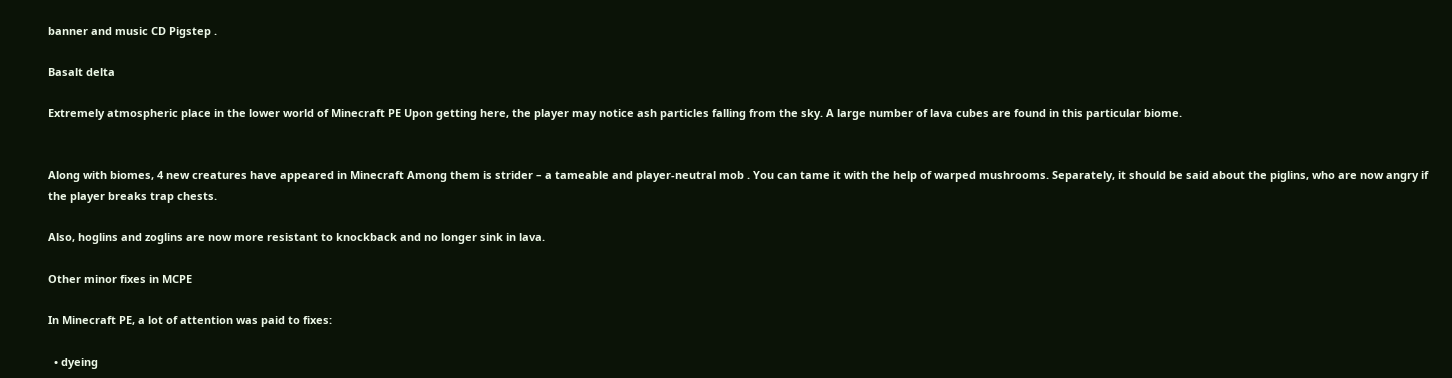banner and music CD Pigstep .

Basalt delta

Extremely atmospheric place in the lower world of Minecraft PE Upon getting here, the player may notice ash particles falling from the sky. A large number of lava cubes are found in this particular biome.


Along with biomes, 4 new creatures have appeared in Minecraft Among them is strider – a tameable and player-neutral mob . You can tame it with the help of warped mushrooms. Separately, it should be said about the piglins, who are now angry if the player breaks trap chests.

Also, hoglins and zoglins are now more resistant to knockback and no longer sink in lava.

Other minor fixes in MCPE

In Minecraft PE, a lot of attention was paid to fixes:

  • dyeing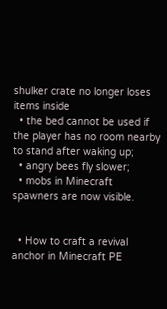shulker crate no longer loses items inside
  • the bed cannot be used if the player has no room nearby to stand after waking up;
  • angry bees fly slower;
  • mobs in Minecraft spawners are now visible.


  • How to craft a revival anchor in Minecraft PE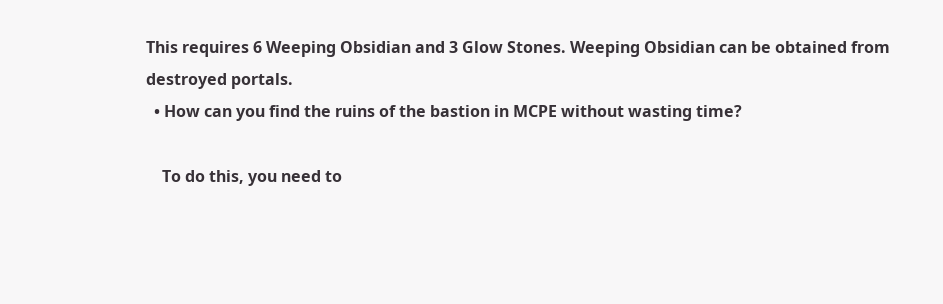This requires 6 Weeping Obsidian and 3 Glow Stones. Weeping Obsidian can be obtained from destroyed portals.
  • How can you find the ruins of the bastion in MCPE without wasting time?

    To do this, you need to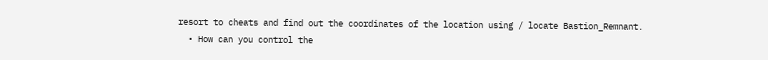resort to cheats and find out the coordinates of the location using / locate Bastion_Remnant.
  • How can you control the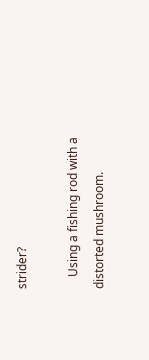strider?

    Using a fishing rod with a distorted mushroom.